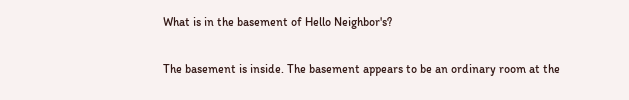What is in the basement of Hello Neighbor's?

The basement is inside. The basement appears to be an ordinary room at the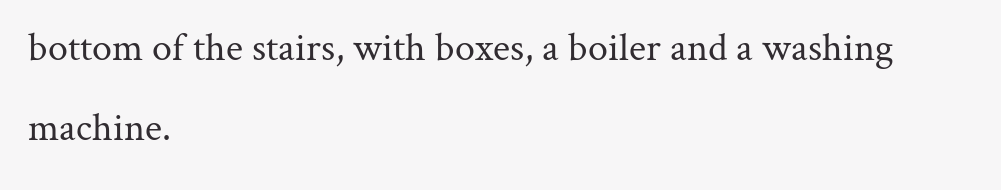bottom of the stairs, with boxes, a boiler and a washing machine.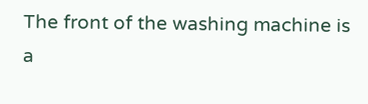The front of the washing machine is a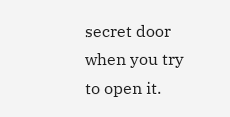secret door when you try to open it.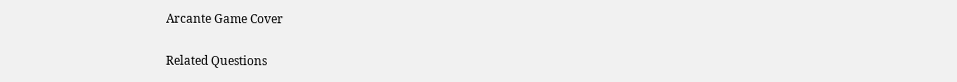Arcante Game Cover

Related Questions